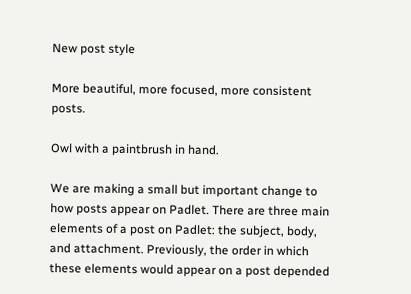New post style

More beautiful, more focused, more consistent posts.

Owl with a paintbrush in hand.

We are making a small but important change to how posts appear on Padlet. There are three main elements of a post on Padlet: the subject, body, and attachment. Previously, the order in which these elements would appear on a post depended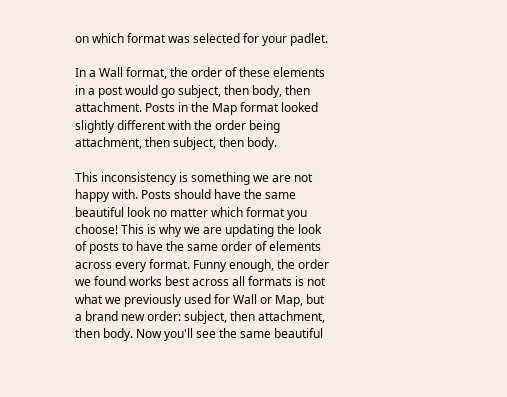on which format was selected for your padlet.

In a Wall format, the order of these elements in a post would go subject, then body, then attachment. Posts in the Map format looked slightly different with the order being attachment, then subject, then body.

This inconsistency is something we are not happy with. Posts should have the same beautiful look no matter which format you choose! This is why we are updating the look of posts to have the same order of elements across every format. Funny enough, the order we found works best across all formats is not what we previously used for Wall or Map, but a brand new order: subject, then attachment, then body. Now you'll see the same beautiful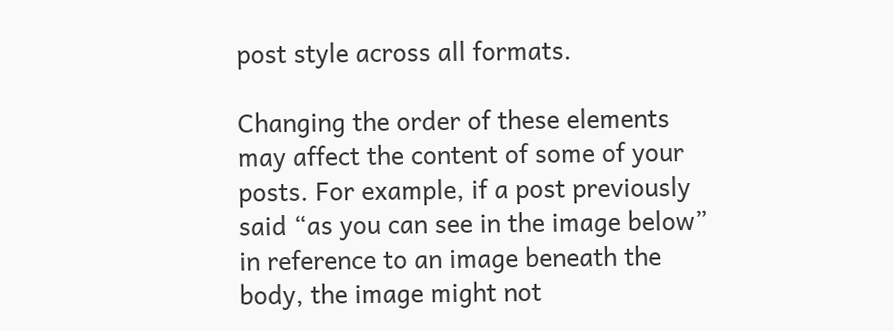post style across all formats.

Changing the order of these elements may affect the content of some of your posts. For example, if a post previously said “as you can see in the image below” in reference to an image beneath the body, the image might not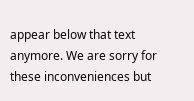appear below that text anymore. We are sorry for these inconveniences but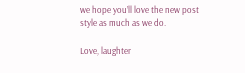we hope you’ll love the new post style as much as we do.

Love, laughter